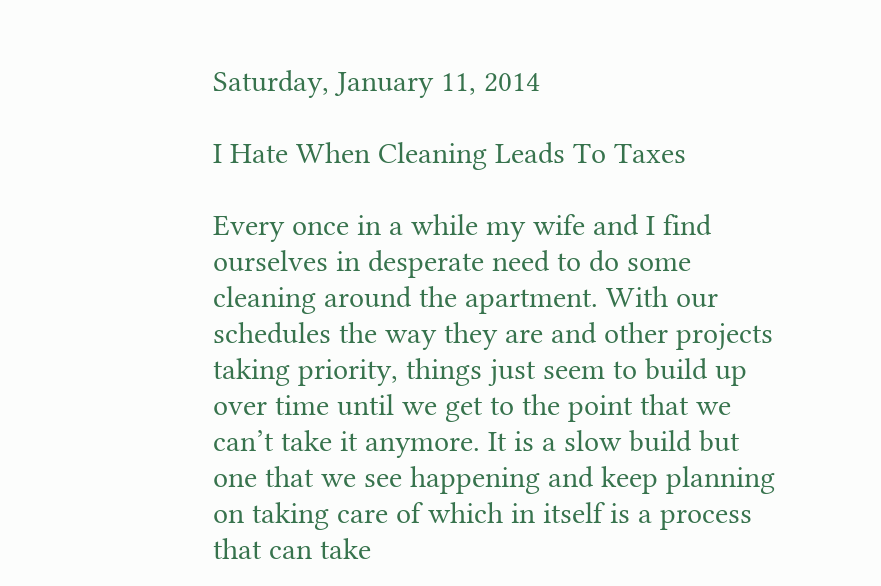Saturday, January 11, 2014

I Hate When Cleaning Leads To Taxes

Every once in a while my wife and I find ourselves in desperate need to do some cleaning around the apartment. With our schedules the way they are and other projects taking priority, things just seem to build up over time until we get to the point that we can’t take it anymore. It is a slow build but one that we see happening and keep planning on taking care of which in itself is a process that can take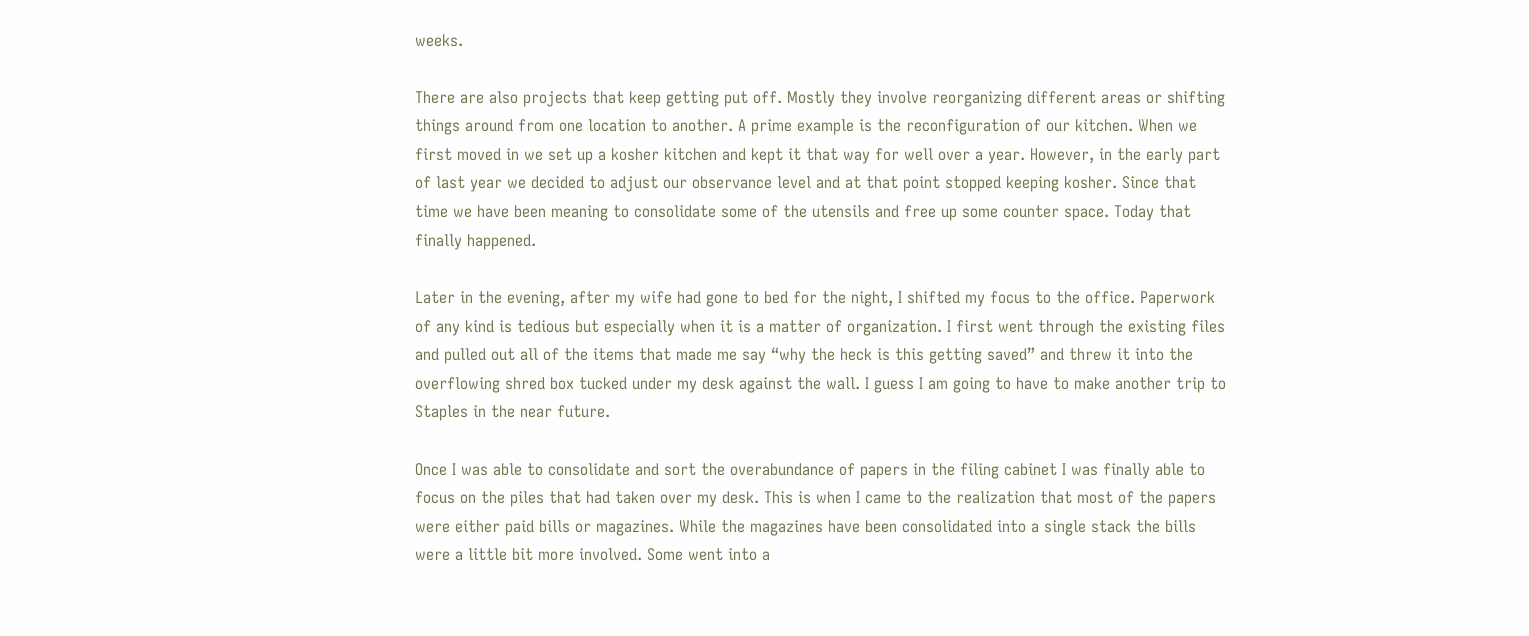weeks.

There are also projects that keep getting put off. Mostly they involve reorganizing different areas or shifting things around from one location to another. A prime example is the reconfiguration of our kitchen. When we first moved in we set up a kosher kitchen and kept it that way for well over a year. However, in the early part of last year we decided to adjust our observance level and at that point stopped keeping kosher. Since that time we have been meaning to consolidate some of the utensils and free up some counter space. Today that finally happened.

Later in the evening, after my wife had gone to bed for the night, I shifted my focus to the office. Paperwork of any kind is tedious but especially when it is a matter of organization. I first went through the existing files and pulled out all of the items that made me say “why the heck is this getting saved” and threw it into the overflowing shred box tucked under my desk against the wall. I guess I am going to have to make another trip to Staples in the near future.

Once I was able to consolidate and sort the overabundance of papers in the filing cabinet I was finally able to focus on the piles that had taken over my desk. This is when I came to the realization that most of the papers were either paid bills or magazines. While the magazines have been consolidated into a single stack the bills were a little bit more involved. Some went into a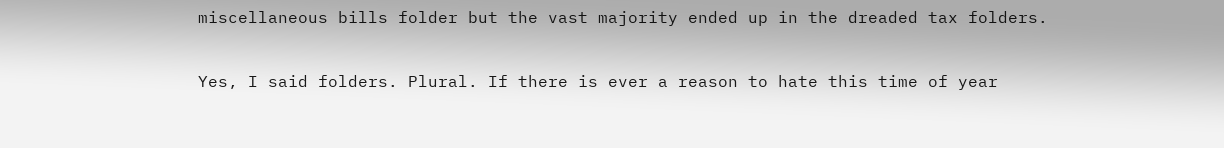miscellaneous bills folder but the vast majority ended up in the dreaded tax folders.

Yes, I said folders. Plural. If there is ever a reason to hate this time of year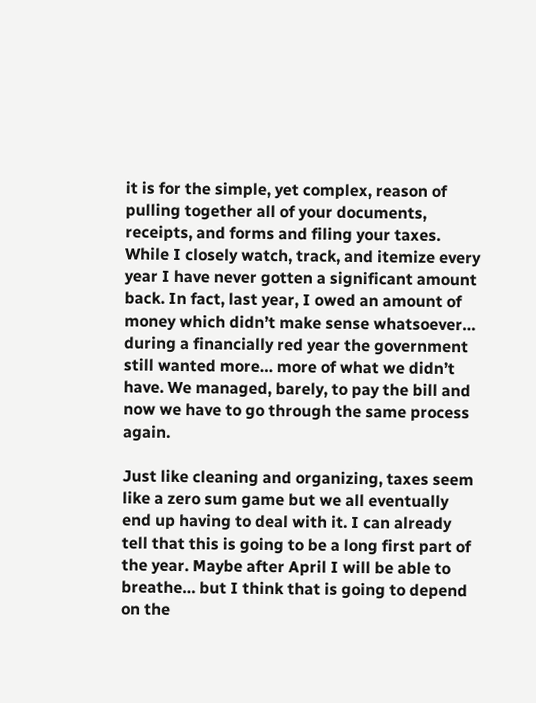it is for the simple, yet complex, reason of pulling together all of your documents, receipts, and forms and filing your taxes. While I closely watch, track, and itemize every year I have never gotten a significant amount back. In fact, last year, I owed an amount of money which didn’t make sense whatsoever… during a financially red year the government still wanted more… more of what we didn’t have. We managed, barely, to pay the bill and now we have to go through the same process again.

Just like cleaning and organizing, taxes seem like a zero sum game but we all eventually end up having to deal with it. I can already tell that this is going to be a long first part of the year. Maybe after April I will be able to breathe… but I think that is going to depend on the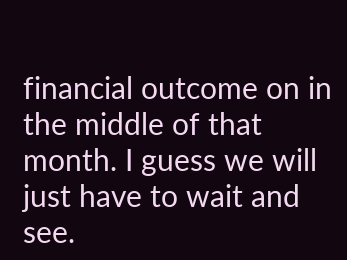financial outcome on in the middle of that month. I guess we will just have to wait and see.